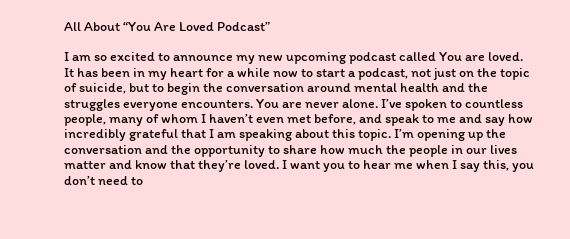All About “You Are Loved Podcast”

I am so excited to announce my new upcoming podcast called You are loved. It has been in my heart for a while now to start a podcast, not just on the topic of suicide, but to begin the conversation around mental health and the struggles everyone encounters. You are never alone. I’ve spoken to countless people, many of whom I haven’t even met before, and speak to me and say how incredibly grateful that I am speaking about this topic. I’m opening up the conversation and the opportunity to share how much the people in our lives matter and know that they’re loved. I want you to hear me when I say this, you don’t need to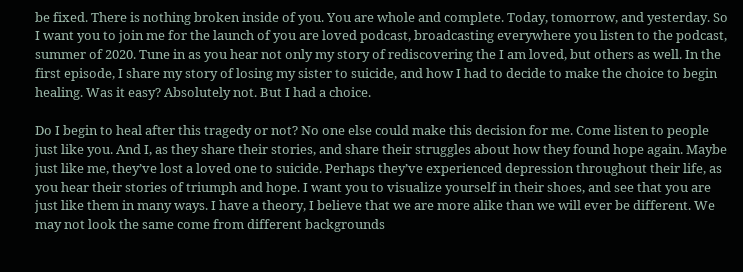be fixed. There is nothing broken inside of you. You are whole and complete. Today, tomorrow, and yesterday. So I want you to join me for the launch of you are loved podcast, broadcasting everywhere you listen to the podcast, summer of 2020. Tune in as you hear not only my story of rediscovering the I am loved, but others as well. In the first episode, I share my story of losing my sister to suicide, and how I had to decide to make the choice to begin healing. Was it easy? Absolutely not. But I had a choice.

Do I begin to heal after this tragedy or not? No one else could make this decision for me. Come listen to people just like you. And I, as they share their stories, and share their struggles about how they found hope again. Maybe just like me, they’ve lost a loved one to suicide. Perhaps they’ve experienced depression throughout their life, as you hear their stories of triumph and hope. I want you to visualize yourself in their shoes, and see that you are just like them in many ways. I have a theory, I believe that we are more alike than we will ever be different. We may not look the same come from different backgrounds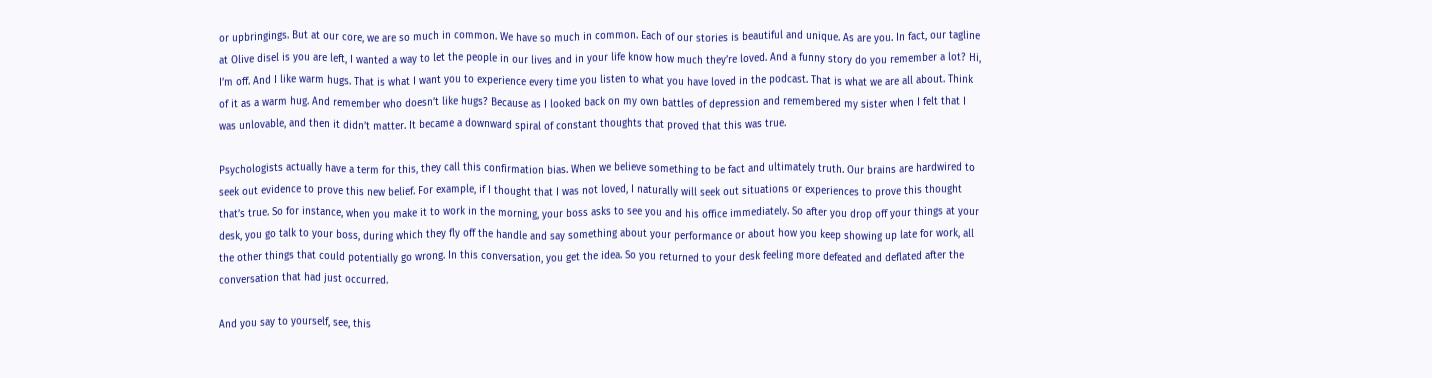or upbringings. But at our core, we are so much in common. We have so much in common. Each of our stories is beautiful and unique. As are you. In fact, our tagline at Olive disel is you are left, I wanted a way to let the people in our lives and in your life know how much they’re loved. And a funny story do you remember a lot? Hi, I’m off. And I like warm hugs. That is what I want you to experience every time you listen to what you have loved in the podcast. That is what we are all about. Think of it as a warm hug. And remember who doesn’t like hugs? Because as I looked back on my own battles of depression and remembered my sister when I felt that I was unlovable, and then it didn’t matter. It became a downward spiral of constant thoughts that proved that this was true.

Psychologists actually have a term for this, they call this confirmation bias. When we believe something to be fact and ultimately truth. Our brains are hardwired to seek out evidence to prove this new belief. For example, if I thought that I was not loved, I naturally will seek out situations or experiences to prove this thought that’s true. So for instance, when you make it to work in the morning, your boss asks to see you and his office immediately. So after you drop off your things at your desk, you go talk to your boss, during which they fly off the handle and say something about your performance or about how you keep showing up late for work, all the other things that could potentially go wrong. In this conversation, you get the idea. So you returned to your desk feeling more defeated and deflated after the conversation that had just occurred.

And you say to yourself, see, this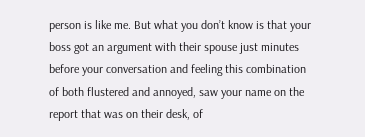person is like me. But what you don’t know is that your boss got an argument with their spouse just minutes before your conversation and feeling this combination of both flustered and annoyed, saw your name on the report that was on their desk, of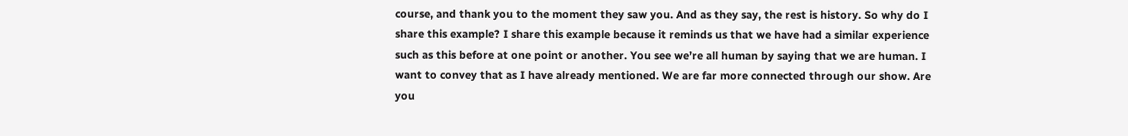course, and thank you to the moment they saw you. And as they say, the rest is history. So why do I share this example? I share this example because it reminds us that we have had a similar experience such as this before at one point or another. You see we’re all human by saying that we are human. I want to convey that as I have already mentioned. We are far more connected through our show. Are you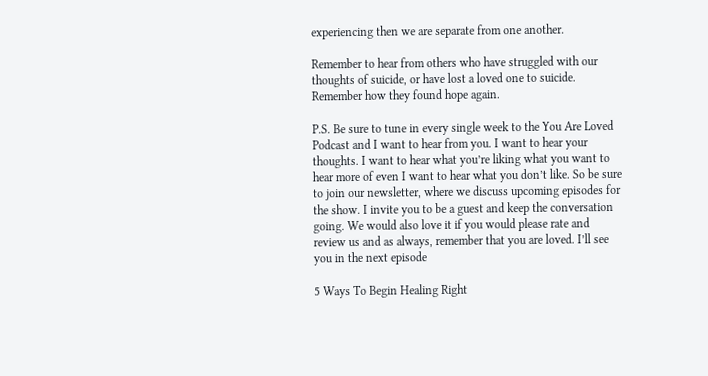experiencing then we are separate from one another.

Remember to hear from others who have struggled with our thoughts of suicide, or have lost a loved one to suicide. Remember how they found hope again.

P.S. Be sure to tune in every single week to the You Are Loved Podcast and I want to hear from you. I want to hear your thoughts. I want to hear what you’re liking what you want to hear more of even I want to hear what you don’t like. So be sure to join our newsletter, where we discuss upcoming episodes for the show. I invite you to be a guest and keep the conversation going. We would also love it if you would please rate and review us and as always, remember that you are loved. I’ll see you in the next episode

5 Ways To Begin Healing Right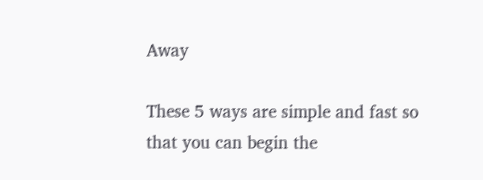Away

These 5 ways are simple and fast so that you can begin the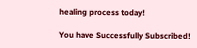healing process today!

You have Successfully Subscribed!